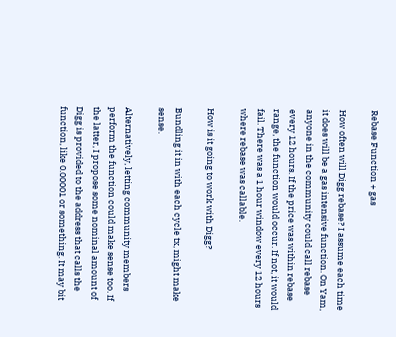Rebase Function + gas

How often will Digg rebase? I assume each time it does will be a gas intensive function. On Yam, anyone in the community could call rebase every 12 hours. If the price was within rebase range, the function would occur. If not, it would fail. There was a 1 hour window every 12 hours where rebase was callable.

How is it going to work with Digg?

Bundling it in with each cycle tx, might make sense.

Alternatively, letting community members perform the function could make sense too. If the latter, I propose some nominal amount of Digg is provided to the address that calls the function, like 0.00001 or something. It may bit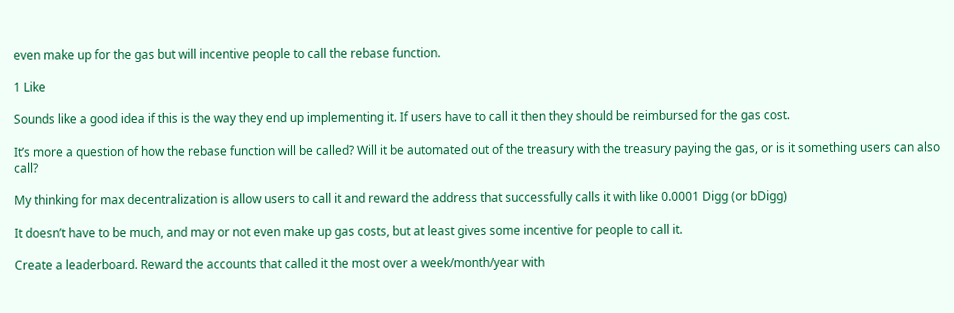even make up for the gas but will incentive people to call the rebase function.

1 Like

Sounds like a good idea if this is the way they end up implementing it. If users have to call it then they should be reimbursed for the gas cost.

It’s more a question of how the rebase function will be called? Will it be automated out of the treasury with the treasury paying the gas, or is it something users can also call?

My thinking for max decentralization is allow users to call it and reward the address that successfully calls it with like 0.0001 Digg (or bDigg)

It doesn’t have to be much, and may or not even make up gas costs, but at least gives some incentive for people to call it.

Create a leaderboard. Reward the accounts that called it the most over a week/month/year with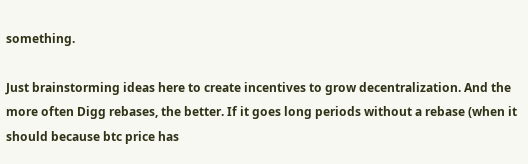something.

Just brainstorming ideas here to create incentives to grow decentralization. And the more often Digg rebases, the better. If it goes long periods without a rebase (when it should because btc price has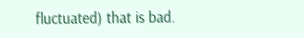fluctuated) that is bad.